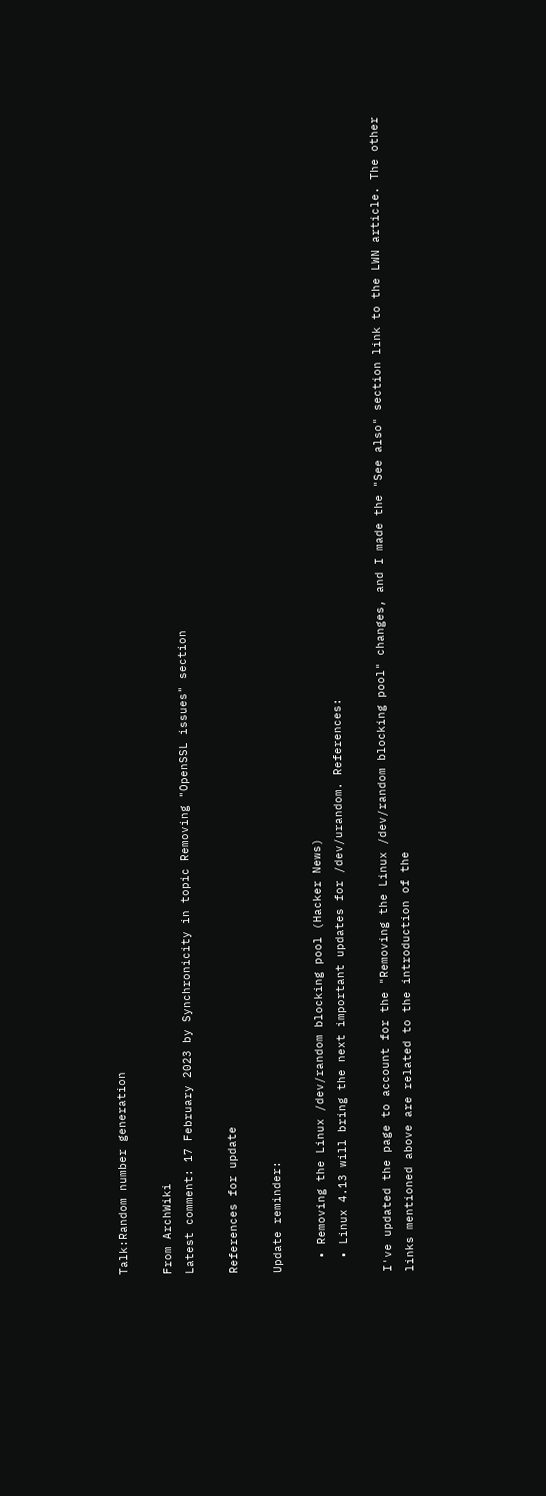Talk:Random number generation

From ArchWiki
Latest comment: 17 February 2023 by Synchronicity in topic Removing "OpenSSL issues" section

References for update

Update reminder:

  • Removing the Linux /dev/random blocking pool (Hacker News)
  • Linux 4.13 will bring the next important updates for /dev/urandom. References:

I've updated the page to account for the "Removing the Linux /dev/random blocking pool" changes, and I made the "See also" section link to the LWN article. The other links mentioned above are related to the introduction of the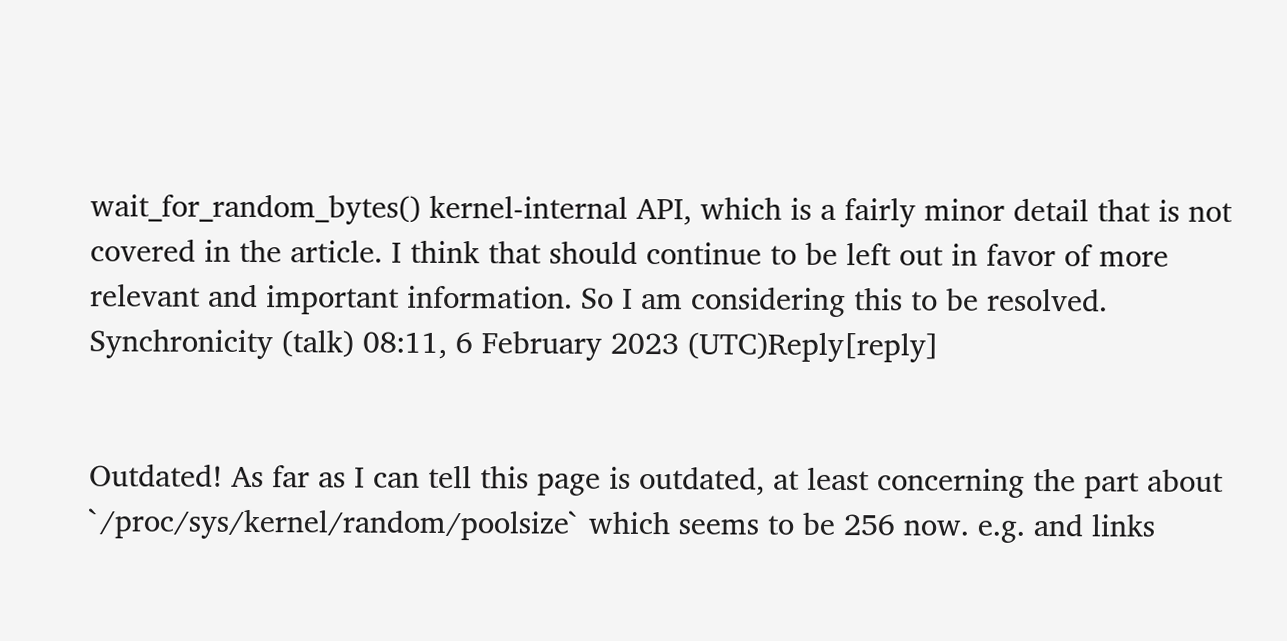wait_for_random_bytes() kernel-internal API, which is a fairly minor detail that is not covered in the article. I think that should continue to be left out in favor of more relevant and important information. So I am considering this to be resolved. Synchronicity (talk) 08:11, 6 February 2023 (UTC)Reply[reply]


Outdated! As far as I can tell this page is outdated, at least concerning the part about `/proc/sys/kernel/random/poolsize` which seems to be 256 now. e.g. and links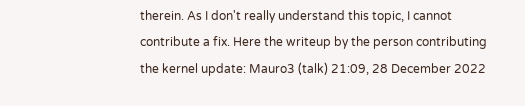therein. As I don't really understand this topic, I cannot contribute a fix. Here the writeup by the person contributing the kernel update: Mauro3 (talk) 21:09, 28 December 2022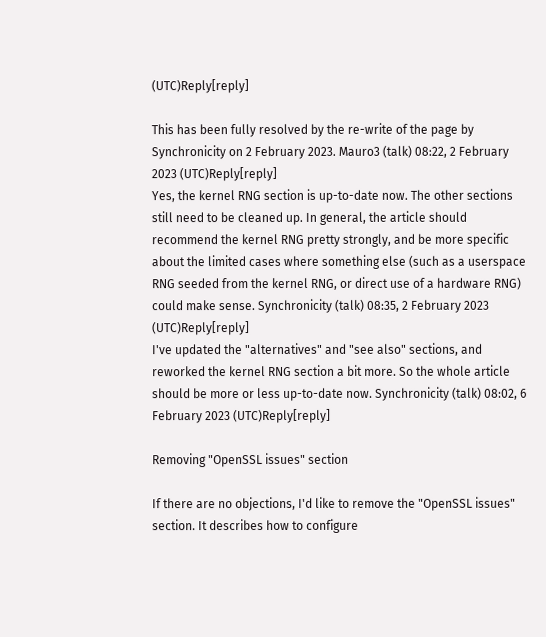(UTC)Reply[reply]

This has been fully resolved by the re-write of the page by Synchronicity on 2 February 2023. Mauro3 (talk) 08:22, 2 February 2023 (UTC)Reply[reply]
Yes, the kernel RNG section is up-to-date now. The other sections still need to be cleaned up. In general, the article should recommend the kernel RNG pretty strongly, and be more specific about the limited cases where something else (such as a userspace RNG seeded from the kernel RNG, or direct use of a hardware RNG) could make sense. Synchronicity (talk) 08:35, 2 February 2023 (UTC)Reply[reply]
I've updated the "alternatives" and "see also" sections, and reworked the kernel RNG section a bit more. So the whole article should be more or less up-to-date now. Synchronicity (talk) 08:02, 6 February 2023 (UTC)Reply[reply]

Removing "OpenSSL issues" section

If there are no objections, I'd like to remove the "OpenSSL issues" section. It describes how to configure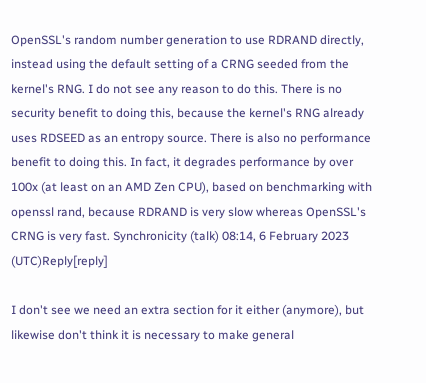OpenSSL's random number generation to use RDRAND directly, instead using the default setting of a CRNG seeded from the kernel's RNG. I do not see any reason to do this. There is no security benefit to doing this, because the kernel's RNG already uses RDSEED as an entropy source. There is also no performance benefit to doing this. In fact, it degrades performance by over 100x (at least on an AMD Zen CPU), based on benchmarking with openssl rand, because RDRAND is very slow whereas OpenSSL's CRNG is very fast. Synchronicity (talk) 08:14, 6 February 2023 (UTC)Reply[reply]

I don't see we need an extra section for it either (anymore), but likewise don't think it is necessary to make general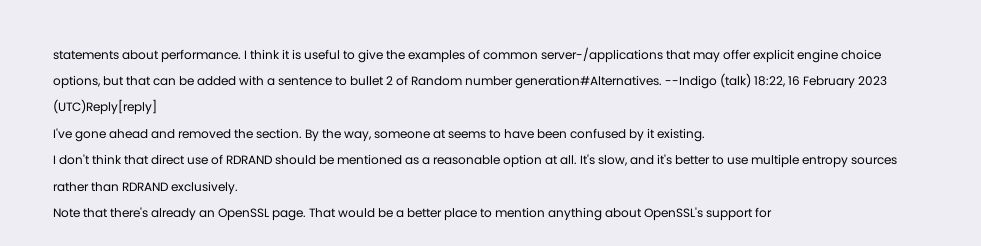statements about performance. I think it is useful to give the examples of common server-/applications that may offer explicit engine choice options, but that can be added with a sentence to bullet 2 of Random number generation#Alternatives. --Indigo (talk) 18:22, 16 February 2023 (UTC)Reply[reply]
I've gone ahead and removed the section. By the way, someone at seems to have been confused by it existing.
I don't think that direct use of RDRAND should be mentioned as a reasonable option at all. It's slow, and it's better to use multiple entropy sources rather than RDRAND exclusively.
Note that there's already an OpenSSL page. That would be a better place to mention anything about OpenSSL's support for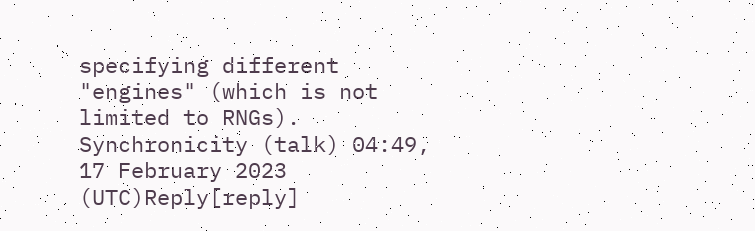specifying different "engines" (which is not limited to RNGs). Synchronicity (talk) 04:49, 17 February 2023 (UTC)Reply[reply]